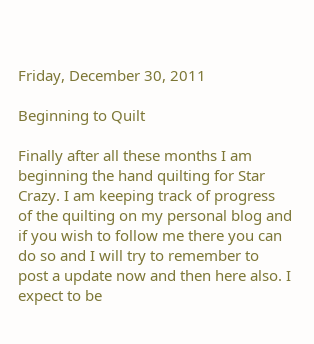Friday, December 30, 2011

Beginning to Quilt

Finally after all these months I am beginning the hand quilting for Star Crazy. I am keeping track of progress of the quilting on my personal blog and if you wish to follow me there you can do so and I will try to remember to post a update now and then here also. I expect to be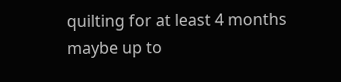quilting for at least 4 months maybe up to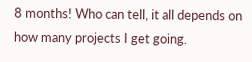8 months! Who can tell, it all depends on how many projects I get going.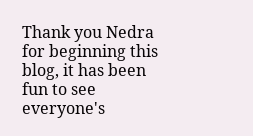Thank you Nedra for beginning this blog, it has been fun to see everyone's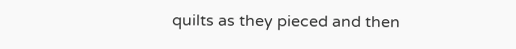quilts as they pieced and then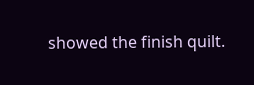showed the finish quilt.